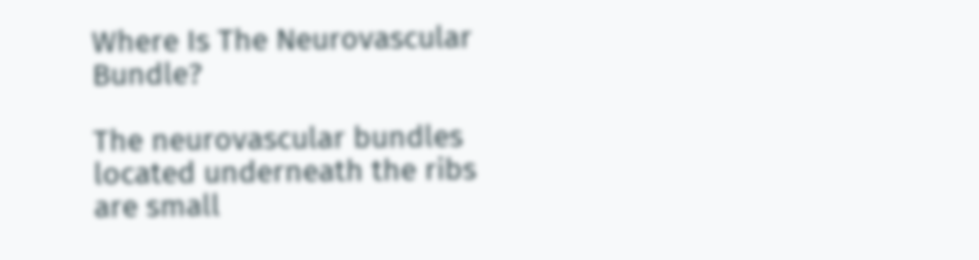Where Is The Neurovascular Bundle?

The neurovascular bundles located underneath the ribs are small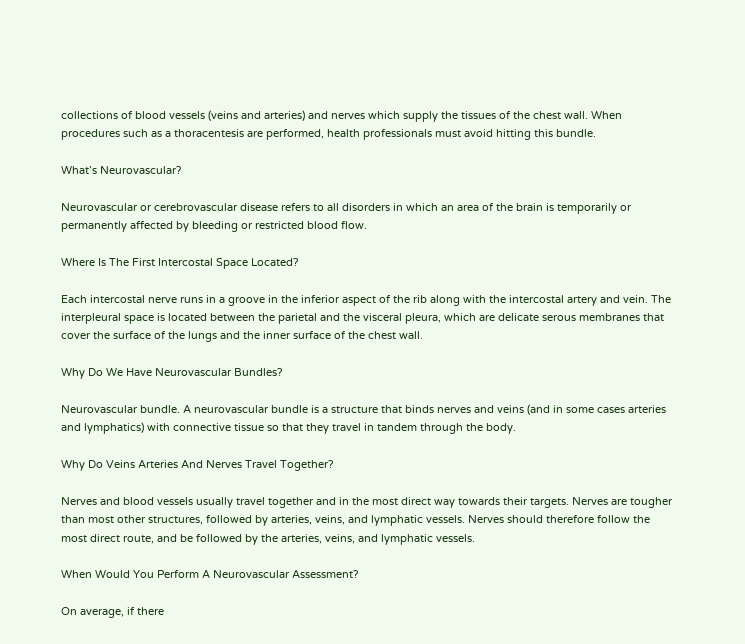collections of blood vessels (veins and arteries) and nerves which supply the tissues of the chest wall. When procedures such as a thoracentesis are performed, health professionals must avoid hitting this bundle.

What’s Neurovascular?

Neurovascular or cerebrovascular disease refers to all disorders in which an area of the brain is temporarily or permanently affected by bleeding or restricted blood flow.

Where Is The First Intercostal Space Located?

Each intercostal nerve runs in a groove in the inferior aspect of the rib along with the intercostal artery and vein. The interpleural space is located between the parietal and the visceral pleura, which are delicate serous membranes that cover the surface of the lungs and the inner surface of the chest wall.

Why Do We Have Neurovascular Bundles?

Neurovascular bundle. A neurovascular bundle is a structure that binds nerves and veins (and in some cases arteries and lymphatics) with connective tissue so that they travel in tandem through the body.

Why Do Veins Arteries And Nerves Travel Together?

Nerves and blood vessels usually travel together and in the most direct way towards their targets. Nerves are tougher than most other structures, followed by arteries, veins, and lymphatic vessels. Nerves should therefore follow the most direct route, and be followed by the arteries, veins, and lymphatic vessels.

When Would You Perform A Neurovascular Assessment?

On average, if there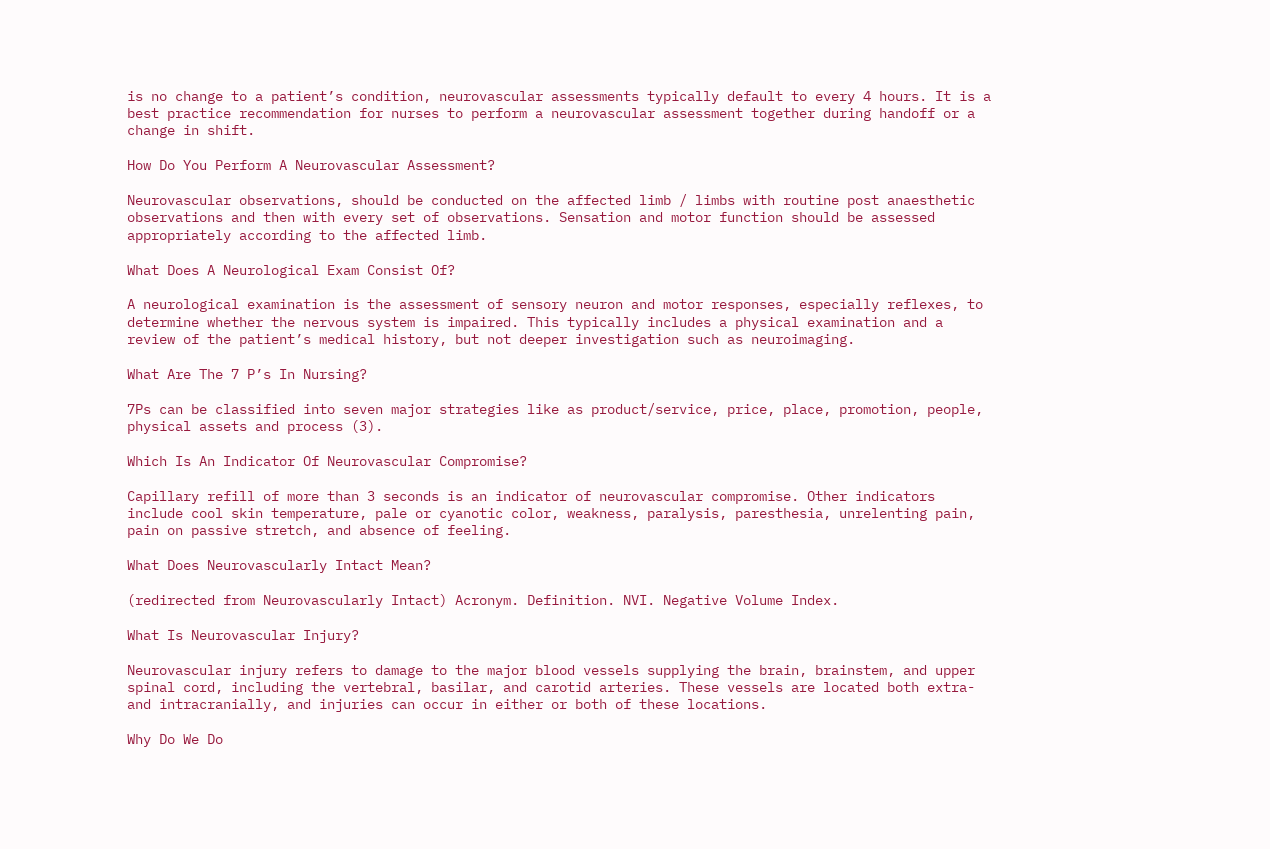is no change to a patient’s condition, neurovascular assessments typically default to every 4 hours. It is a best practice recommendation for nurses to perform a neurovascular assessment together during handoff or a change in shift.

How Do You Perform A Neurovascular Assessment?

Neurovascular observations, should be conducted on the affected limb / limbs with routine post anaesthetic observations and then with every set of observations. Sensation and motor function should be assessed appropriately according to the affected limb.

What Does A Neurological Exam Consist Of?

A neurological examination is the assessment of sensory neuron and motor responses, especially reflexes, to determine whether the nervous system is impaired. This typically includes a physical examination and a review of the patient’s medical history, but not deeper investigation such as neuroimaging.

What Are The 7 P’s In Nursing?

7Ps can be classified into seven major strategies like as product/service, price, place, promotion, people, physical assets and process (3).

Which Is An Indicator Of Neurovascular Compromise?

Capillary refill of more than 3 seconds is an indicator of neurovascular compromise. Other indicators include cool skin temperature, pale or cyanotic color, weakness, paralysis, paresthesia, unrelenting pain, pain on passive stretch, and absence of feeling.

What Does Neurovascularly Intact Mean?

(redirected from Neurovascularly Intact) Acronym. Definition. NVI. Negative Volume Index.

What Is Neurovascular Injury?

Neurovascular injury refers to damage to the major blood vessels supplying the brain, brainstem, and upper spinal cord, including the vertebral, basilar, and carotid arteries. These vessels are located both extra- and intracranially, and injuries can occur in either or both of these locations.

Why Do We Do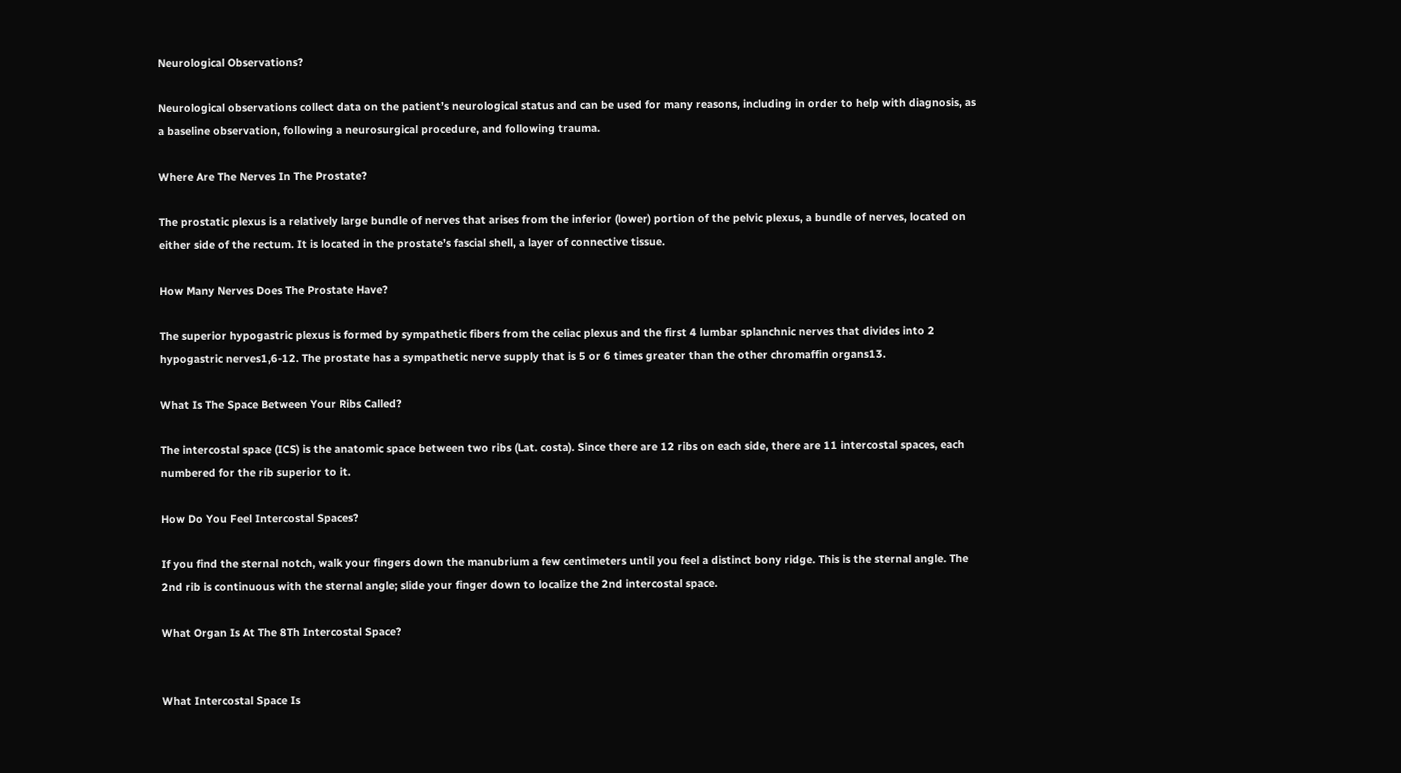Neurological Observations?

Neurological observations collect data on the patient’s neurological status and can be used for many reasons, including in order to help with diagnosis, as a baseline observation, following a neurosurgical procedure, and following trauma.

Where Are The Nerves In The Prostate?

The prostatic plexus is a relatively large bundle of nerves that arises from the inferior (lower) portion of the pelvic plexus, a bundle of nerves, located on either side of the rectum. It is located in the prostate’s fascial shell, a layer of connective tissue.

How Many Nerves Does The Prostate Have?

The superior hypogastric plexus is formed by sympathetic fibers from the celiac plexus and the first 4 lumbar splanchnic nerves that divides into 2 hypogastric nerves1,6-12. The prostate has a sympathetic nerve supply that is 5 or 6 times greater than the other chromaffin organs13.

What Is The Space Between Your Ribs Called?

The intercostal space (ICS) is the anatomic space between two ribs (Lat. costa). Since there are 12 ribs on each side, there are 11 intercostal spaces, each numbered for the rib superior to it.

How Do You Feel Intercostal Spaces?

If you find the sternal notch, walk your fingers down the manubrium a few centimeters until you feel a distinct bony ridge. This is the sternal angle. The 2nd rib is continuous with the sternal angle; slide your finger down to localize the 2nd intercostal space.

What Organ Is At The 8Th Intercostal Space?


What Intercostal Space Is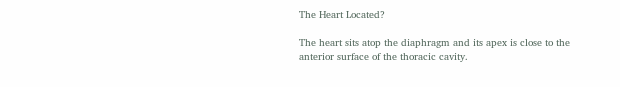The Heart Located?

The heart sits atop the diaphragm and its apex is close to the anterior surface of the thoracic cavity.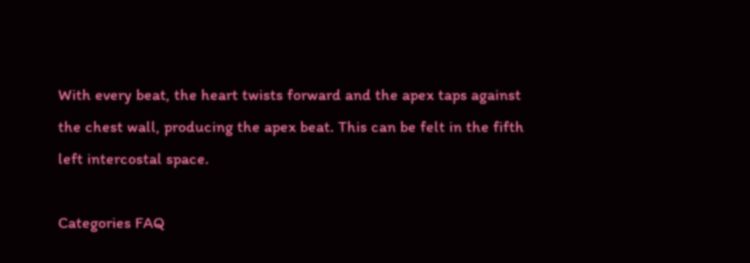With every beat, the heart twists forward and the apex taps against the chest wall, producing the apex beat. This can be felt in the fifth left intercostal space.

Categories FAQ